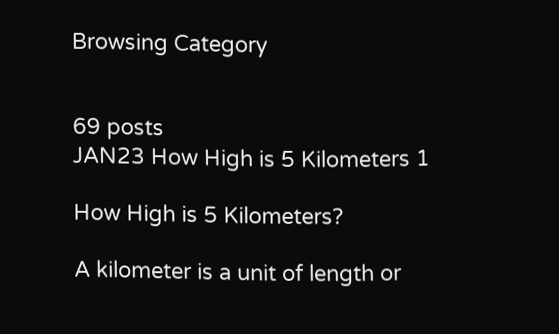Browsing Category


69 posts
JAN23 How High is 5 Kilometers 1

How High is 5 Kilometers?

A kilometer is a unit of length or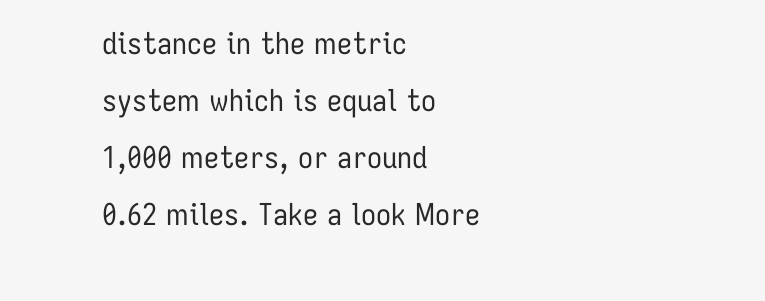distance in the metric system which is equal to 1,000 meters, or around 0.62 miles. Take a look More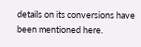details on its conversions have been mentioned here.